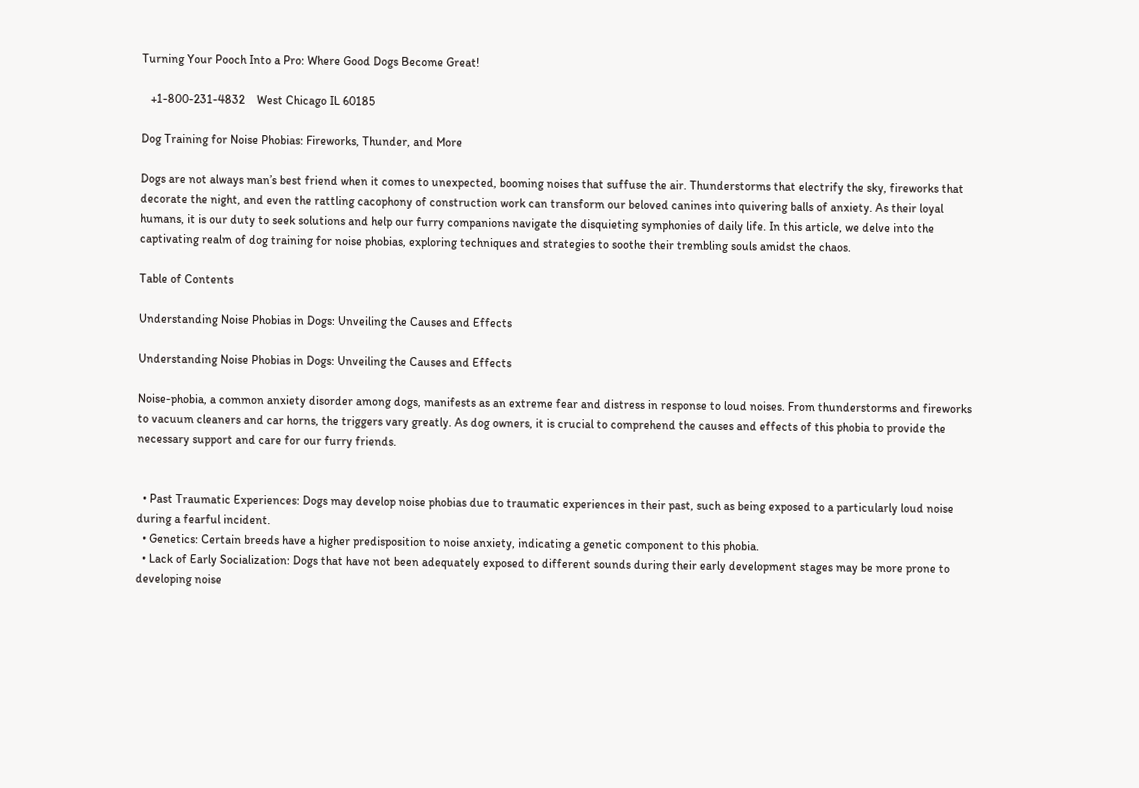Turning Your Pooch Into a Pro: Where Good Dogs Become Great!

   +1-800-231-4832    West Chicago IL 60185

Dog Training for Noise Phobias: Fireworks, Thunder, and More

Dogs are not always man’s best friend when it comes to unexpected, booming noises that suffuse the air. Thunderstorms that electrify the sky, fireworks that decorate the night, and even the rattling cacophony of construction work can transform our beloved canines into quivering balls of anxiety. As their loyal humans, it is our duty to seek solutions and help our furry companions navigate the disquieting symphonies of daily life. In this article, we delve into the captivating realm of dog training for noise phobias, exploring techniques and strategies to soothe their trembling souls amidst the chaos.

Table of Contents

Understanding Noise Phobias in Dogs: Unveiling the Causes and Effects

Understanding Noise Phobias in Dogs: Unveiling the Causes and Effects

Noise-phobia, a common anxiety disorder among dogs, manifests as an extreme fear and distress in response to loud noises. From thunderstorms and fireworks to vacuum cleaners and car horns, the triggers vary greatly. As dog owners, it is crucial to comprehend the causes and effects of this phobia to provide the necessary support and care for our furry friends.


  • Past Traumatic Experiences: Dogs may develop noise phobias due to traumatic experiences in their past, such as being exposed to a particularly loud noise during a fearful incident.
  • Genetics: Certain breeds have a higher predisposition to noise anxiety, indicating a genetic component to this phobia.
  • Lack of Early Socialization: Dogs that have not been adequately exposed to different sounds during their early development stages may be more prone to developing noise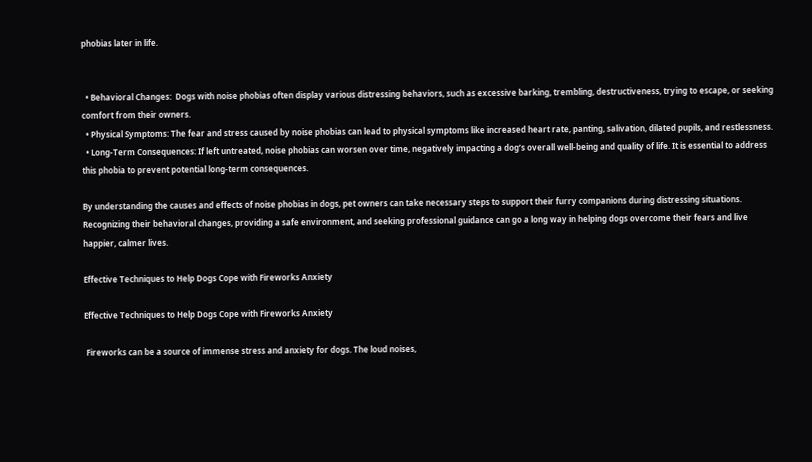phobias later in life.


  • Behavioral Changes:  Dogs with noise phobias often display various distressing behaviors, such as excessive barking, trembling, destructiveness, trying to escape, or seeking comfort from their owners.
  • Physical Symptoms: The fear and stress caused by noise phobias can lead to physical symptoms like increased heart rate, panting, salivation, dilated pupils, and restlessness.
  • Long-Term Consequences: If left untreated, noise phobias can worsen over time, negatively impacting a dog’s overall well-being and quality of life. It is essential to address this phobia to prevent potential long-term consequences.

By understanding the causes and effects of noise phobias in dogs, pet owners can take necessary steps to support their furry companions during distressing situations. Recognizing their behavioral changes, providing a safe environment, and seeking professional guidance can go a long way in helping dogs overcome their fears and live happier, calmer lives.

Effective Techniques to Help Dogs Cope with Fireworks Anxiety

Effective Techniques to Help Dogs Cope with Fireworks Anxiety

 Fireworks can be a source of immense stress and anxiety for dogs. The loud noises,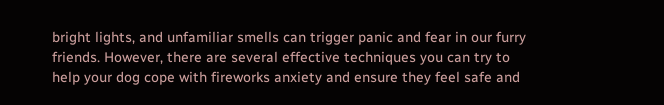bright lights, and unfamiliar smells can trigger panic and fear in our furry friends. However, there are several effective techniques you can try to help your dog cope with fireworks anxiety and ensure they feel safe and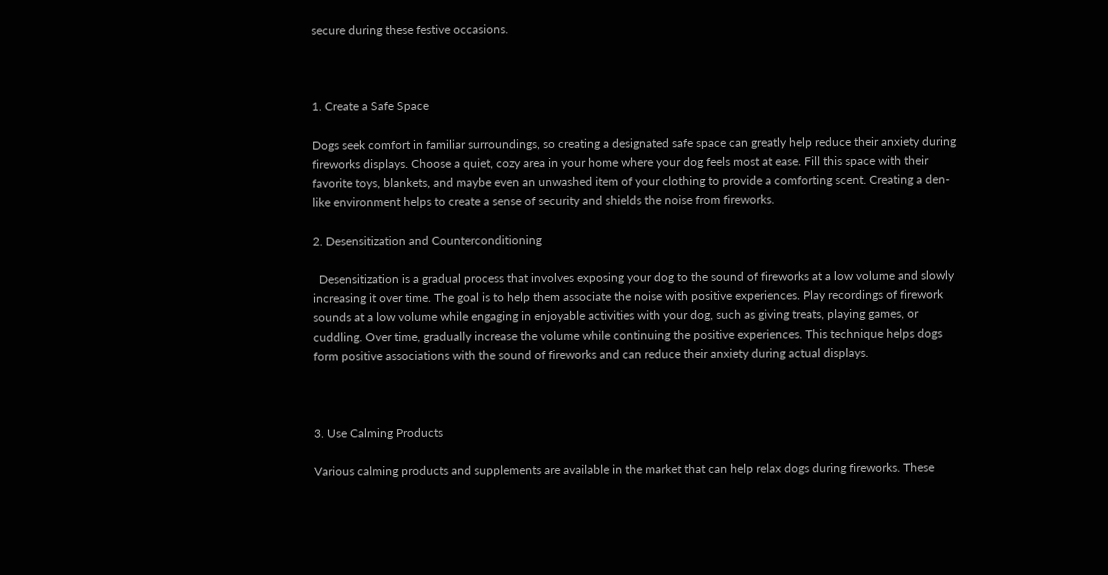secure during these festive occasions.



1. Create a Safe Space

Dogs seek comfort in familiar surroundings, so creating a designated safe space can greatly help reduce their anxiety during fireworks displays. Choose a quiet, cozy area in your home where your dog feels most at ease. Fill this space with their favorite toys, blankets, and maybe even an unwashed item of your clothing to provide a comforting scent. Creating a den-like environment helps to create a sense of security and shields the noise from fireworks.

2. Desensitization and Counterconditioning

  Desensitization is a gradual process that involves exposing your dog to the sound of fireworks at a low volume and slowly increasing it over time. The goal is to help them associate the noise with positive experiences. Play recordings of firework sounds at a low volume while engaging in enjoyable activities with your dog, such as giving treats, playing games, or cuddling. Over time, gradually increase the volume while continuing the positive experiences. This technique helps dogs form positive associations with the sound of fireworks and can reduce their anxiety during actual displays.



3. Use Calming Products

Various calming products and supplements are available in the market that can help relax dogs during fireworks. These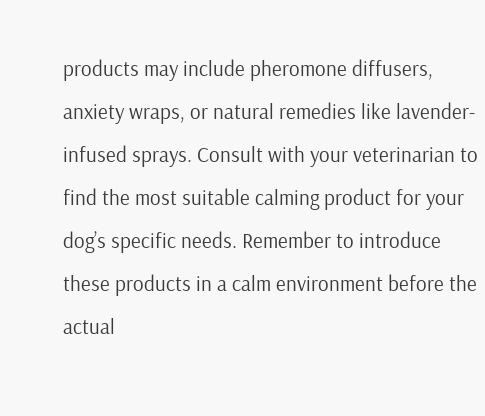products may include pheromone diffusers, anxiety wraps, or natural remedies like lavender-infused sprays. Consult with your veterinarian to find the most suitable calming product for your dog’s specific needs. Remember to introduce these products in a calm environment before the actual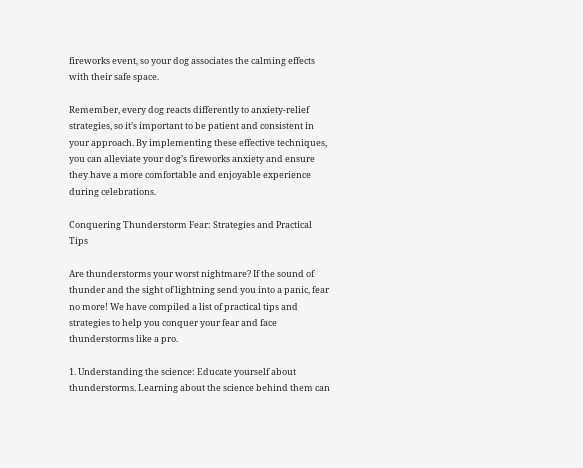fireworks event, so your dog associates the calming effects with their safe space.

Remember, every dog reacts differently to anxiety-relief strategies, so it’s important to be patient and consistent in your approach. By implementing these effective techniques, you can alleviate your dog’s fireworks anxiety and ensure they have a more comfortable and enjoyable experience during celebrations.

Conquering Thunderstorm Fear: Strategies and Practical Tips

Are thunderstorms your worst nightmare? If the sound of thunder and the sight of lightning send you into a panic, fear no more! We have compiled a list of practical tips and strategies to help you conquer your fear and face thunderstorms like a pro.

1. Understanding the science: Educate yourself about thunderstorms. Learning about the science behind them can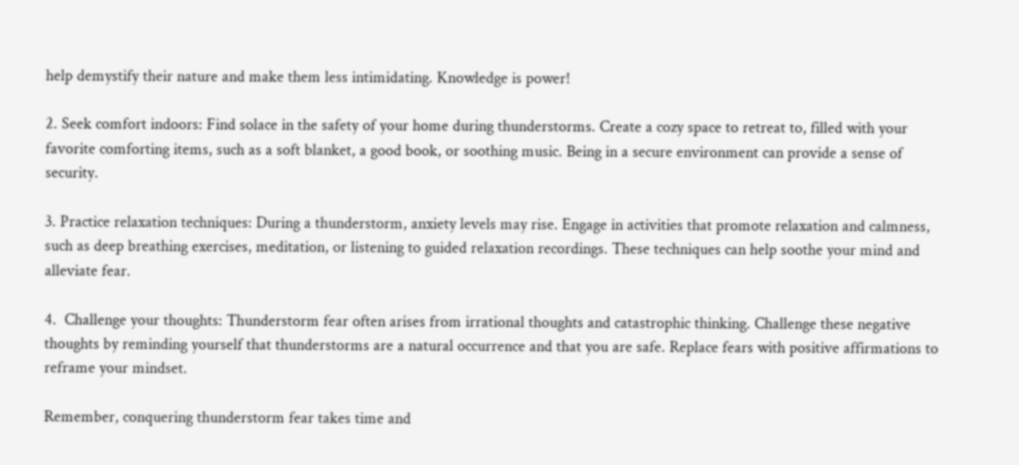help demystify their nature and make them less intimidating. Knowledge is power!

2. Seek comfort indoors: Find solace in the safety of your home during thunderstorms. Create a cozy space to retreat to, filled with your favorite comforting items, such as a soft blanket, a good book, or soothing music. Being in a secure environment can provide a sense of security.

3. Practice relaxation techniques: During a thunderstorm, anxiety levels may rise. Engage in activities that promote relaxation and calmness, such as deep breathing exercises, meditation, or listening to guided relaxation recordings. These techniques can help soothe your mind and alleviate fear.

4.  Challenge your thoughts: Thunderstorm fear often arises from irrational thoughts and catastrophic thinking. Challenge these negative thoughts by reminding yourself that thunderstorms are a natural occurrence and that you are safe. Replace fears with positive affirmations to reframe your mindset.

Remember, conquering thunderstorm fear takes time and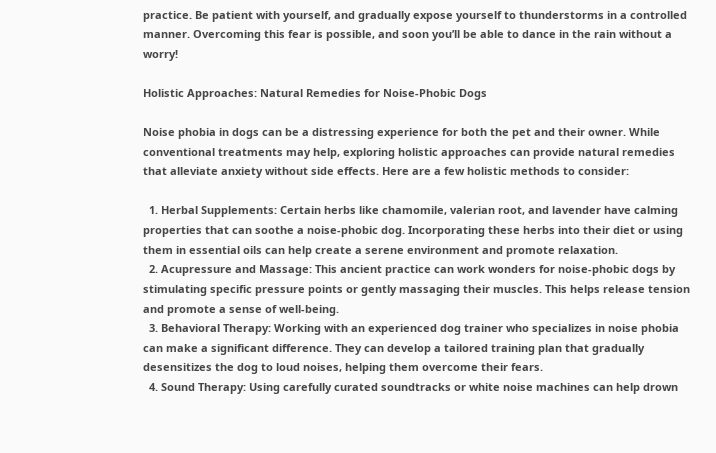practice. Be patient with yourself, and gradually expose yourself to thunderstorms in a controlled manner. Overcoming this fear is possible, and soon you’ll be able to dance in the rain without a worry!

Holistic Approaches: Natural Remedies for Noise-Phobic Dogs

Noise phobia in dogs can be a distressing experience for both the pet and their owner. While conventional treatments may help, exploring holistic approaches can provide natural remedies that alleviate anxiety without side effects. Here are a few holistic methods to consider:

  1. Herbal Supplements: Certain herbs like chamomile, valerian root, and lavender have calming properties that can soothe a noise-phobic dog. Incorporating these herbs into their diet or using them in essential oils can help create a serene environment and promote relaxation.
  2. Acupressure and Massage: This ancient practice can work wonders for noise-phobic dogs by stimulating specific pressure points or gently massaging their muscles. This helps release tension and promote a sense of well-being.
  3. Behavioral Therapy: Working with an experienced dog trainer who specializes in noise phobia can make a significant difference. They can develop a tailored training plan that gradually desensitizes the dog to loud noises, helping them overcome their fears.
  4. Sound Therapy: Using carefully curated soundtracks or white noise machines can help drown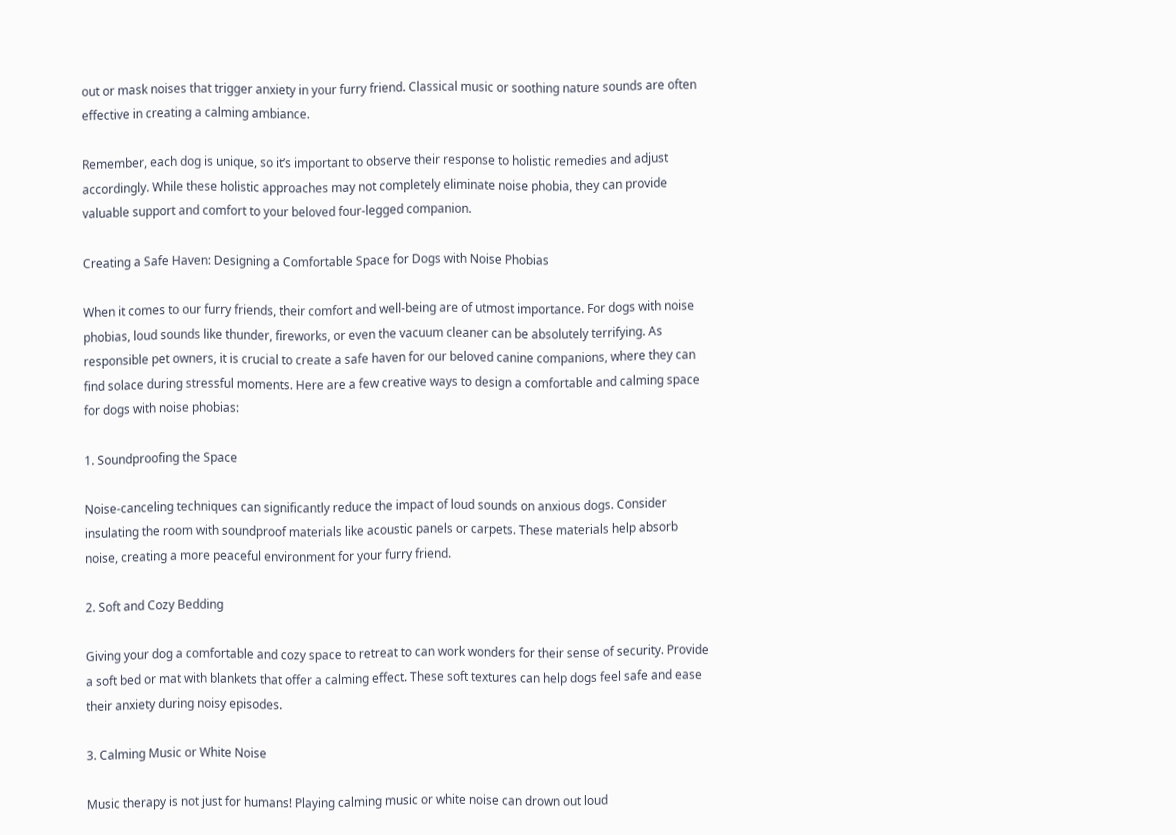out or mask noises that trigger anxiety in your furry friend. Classical music or soothing nature sounds are often effective in creating a calming ambiance.

Remember, each dog is unique, so it’s important to observe their response to holistic remedies and adjust accordingly. While these holistic approaches may not completely eliminate noise phobia, they can provide valuable support and comfort to your beloved four-legged companion.

Creating a Safe Haven: Designing a Comfortable Space for Dogs with Noise Phobias

When it comes to our furry friends, their comfort and well-being are of utmost importance. For dogs with noise phobias, loud sounds like thunder, fireworks, or even the vacuum cleaner can be absolutely terrifying. As responsible pet owners, it is crucial to create a safe haven for our beloved canine companions, where they can find solace during stressful moments. Here are a few creative ways to design a comfortable and calming space for dogs with noise phobias:

1. Soundproofing the Space

Noise-canceling techniques can significantly reduce the impact of loud sounds on anxious dogs. Consider insulating the room with soundproof materials like acoustic panels or carpets. These materials help absorb noise, creating a more peaceful environment for your furry friend.

2. Soft and Cozy Bedding

Giving your dog a comfortable and cozy space to retreat to can work wonders for their sense of security. Provide a soft bed or mat with blankets that offer a calming effect. These soft textures can help dogs feel safe and ease their anxiety during noisy episodes.

3. Calming Music or White Noise

Music therapy is not just for humans! Playing calming music or white noise can drown out loud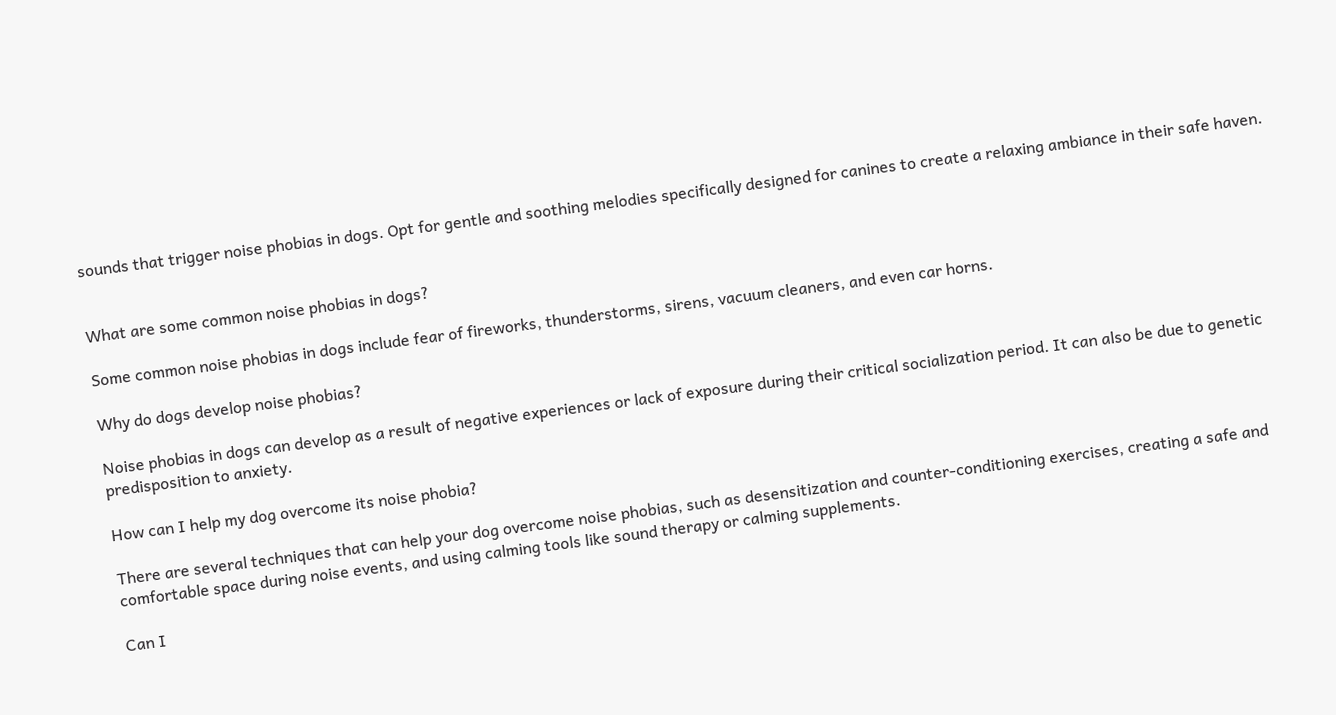sounds that trigger noise phobias in dogs. Opt for gentle and soothing melodies specifically designed for canines to create a relaxing ambiance in their safe haven.


What are some common noise phobias in dogs?

Some common noise phobias in dogs include fear of fireworks, thunderstorms, sirens, vacuum cleaners, and even car horns.

Why do dogs develop noise phobias?

Noise phobias in dogs can develop as a result of negative experiences or lack of exposure during their critical socialization period. It can also be due to genetic predisposition to anxiety.

How can I help my dog overcome its noise phobia?

There are several techniques that can help your dog overcome noise phobias, such as desensitization and counter-conditioning exercises, creating a safe and comfortable space during noise events, and using calming tools like sound therapy or calming supplements.

Can I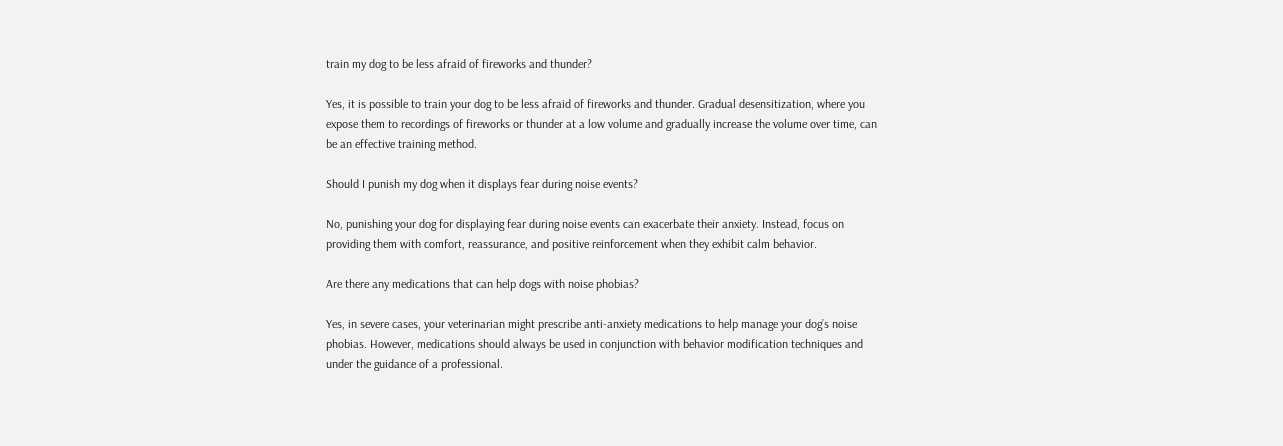train my dog to be less afraid of fireworks and thunder?

Yes, it is possible to train your dog to be less afraid of fireworks and thunder. Gradual desensitization, where you expose them to recordings of fireworks or thunder at a low volume and gradually increase the volume over time, can be an effective training method.

Should I punish my dog when it displays fear during noise events?

No, punishing your dog for displaying fear during noise events can exacerbate their anxiety. Instead, focus on providing them with comfort, reassurance, and positive reinforcement when they exhibit calm behavior.

Are there any medications that can help dogs with noise phobias?

Yes, in severe cases, your veterinarian might prescribe anti-anxiety medications to help manage your dog’s noise phobias. However, medications should always be used in conjunction with behavior modification techniques and under the guidance of a professional.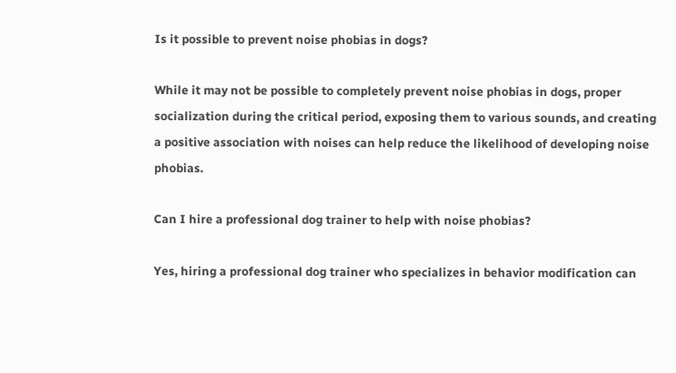Is it possible to prevent noise phobias in dogs?

While it may not be possible to completely prevent noise phobias in dogs, proper socialization during the critical period, exposing them to various sounds, and creating a positive association with noises can help reduce the likelihood of developing noise phobias.

Can I hire a professional dog trainer to help with noise phobias?

Yes, hiring a professional dog trainer who specializes in behavior modification can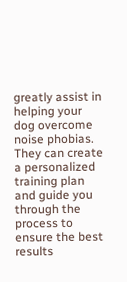greatly assist in helping your dog overcome noise phobias. They can create a personalized training plan and guide you through the process to ensure the best results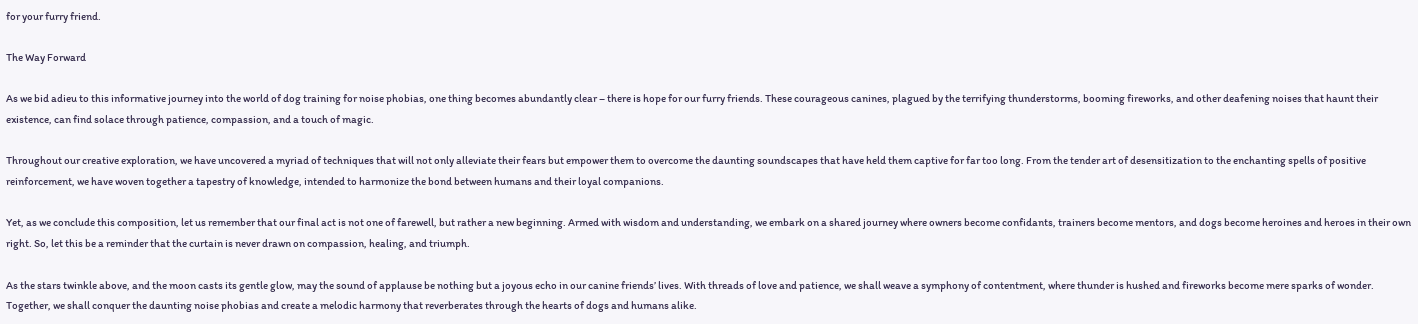for your furry friend.

The Way Forward

As we bid adieu to this informative journey into the world of dog training for noise phobias, one thing becomes abundantly clear – there is hope for our furry friends. These courageous canines, plagued by the terrifying thunderstorms, booming fireworks, and other deafening noises that haunt their existence, can find solace through patience, compassion, and a touch of magic.

Throughout our creative exploration, we have uncovered a myriad of techniques that will not only alleviate their fears but empower them to overcome the daunting soundscapes that have held them captive for far too long. From the tender art of desensitization to the enchanting spells of positive reinforcement, we have woven together a tapestry of knowledge, intended to harmonize the bond between humans and their loyal companions.

Yet, as we conclude this composition, let us remember that our final act is not one of farewell, but rather a new beginning. Armed with wisdom and understanding, we embark on a shared journey where owners become confidants, trainers become mentors, and dogs become heroines and heroes in their own right. So, let this be a reminder that the curtain is never drawn on compassion, healing, and triumph.

As the stars twinkle above, and the moon casts its gentle glow, may the sound of applause be nothing but a joyous echo in our canine friends’ lives. With threads of love and patience, we shall weave a symphony of contentment, where thunder is hushed and fireworks become mere sparks of wonder. Together, we shall conquer the daunting noise phobias and create a melodic harmony that reverberates through the hearts of dogs and humans alike.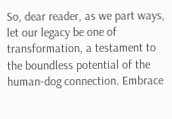So, dear reader, as we part ways, let our legacy be one of transformation, a testament to the boundless potential of the human-dog connection. Embrace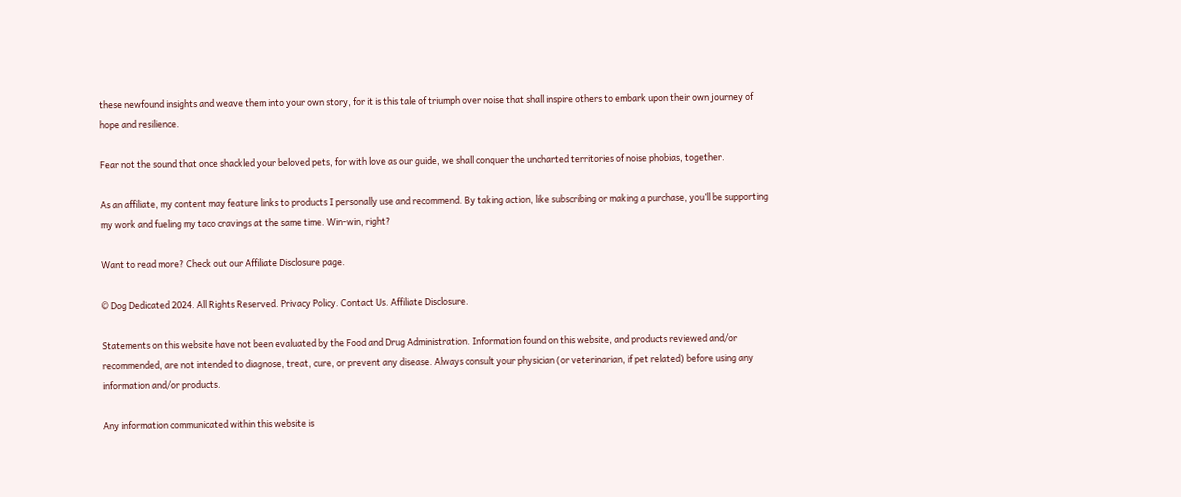these newfound insights and weave them into your own story, for it is this tale of triumph over noise that shall inspire others to embark upon their own journey of hope and resilience.

Fear not the sound that once shackled your beloved pets, for with love as our guide, we shall conquer the uncharted territories of noise phobias, together.

As an affiliate, my content may feature links to products I personally use and recommend. By taking action, like subscribing or making a purchase, you’ll be supporting my work and fueling my taco cravings at the same time. Win-win, right?

Want to read more? Check out our Affiliate Disclosure page.

© Dog Dedicated 2024. All Rights Reserved. Privacy Policy. Contact Us. Affiliate Disclosure.

Statements on this website have not been evaluated by the Food and Drug Administration. Information found on this website, and products reviewed and/or recommended, are not intended to diagnose, treat, cure, or prevent any disease. Always consult your physician (or veterinarian, if pet related) before using any information and/or products.

Any information communicated within this website is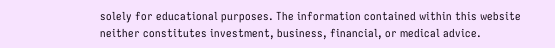solely for educational purposes. The information contained within this website neither constitutes investment, business, financial, or medical advice.